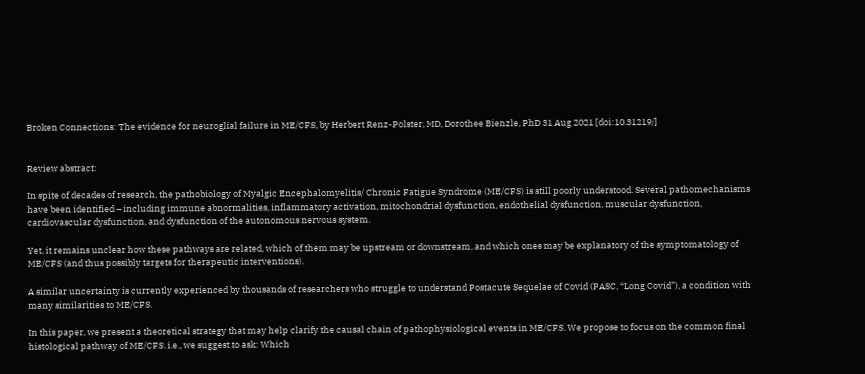Broken Connections: The evidence for neuroglial failure in ME/CFS, by Herbert Renz-Polster, MD, Dorothee Bienzle, PhD 31 Aug 2021 [doi:10.31219/]


Review abstract:

In spite of decades of research, the pathobiology of Myalgic Encephalomyelitis/ Chronic Fatigue Syndrome (ME/CFS) is still poorly understood. Several pathomechanisms have been identified – including immune abnormalities, inflammatory activation, mitochondrial dysfunction, endothelial dysfunction, muscular dysfunction, cardiovascular dysfunction, and dysfunction of the autonomous nervous system.

Yet, it remains unclear how these pathways are related, which of them may be upstream or downstream, and which ones may be explanatory of the symptomatology of ME/CFS (and thus possibly targets for therapeutic interventions).

A similar uncertainty is currently experienced by thousands of researchers who struggle to understand Postacute Sequelae of Covid (PASC, “Long Covid”), a condition with many similarities to ME/CFS.

In this paper, we present a theoretical strategy that may help clarify the causal chain of pathophysiological events in ME/CFS. We propose to focus on the common final histological pathway of ME/CFS. i.e., we suggest to ask: Which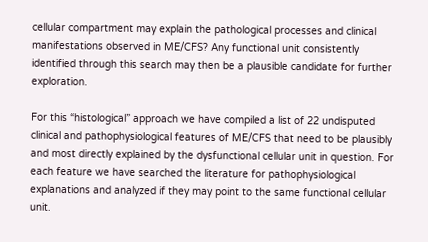cellular compartment may explain the pathological processes and clinical manifestations observed in ME/CFS? Any functional unit consistently identified through this search may then be a plausible candidate for further exploration.

For this “histological” approach we have compiled a list of 22 undisputed clinical and pathophysiological features of ME/CFS that need to be plausibly and most directly explained by the dysfunctional cellular unit in question. For each feature we have searched the literature for pathophysiological explanations and analyzed if they may point to the same functional cellular unit.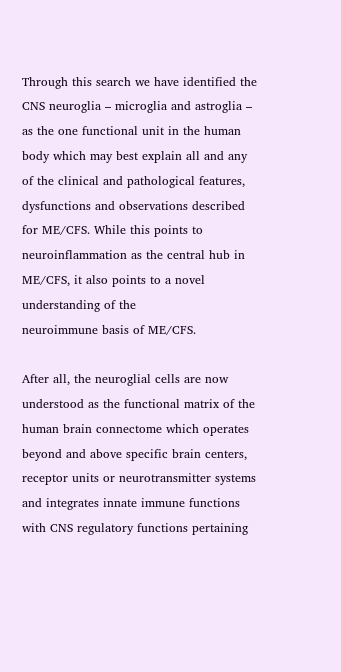Through this search we have identified the CNS neuroglia – microglia and astroglia – as the one functional unit in the human body which may best explain all and any of the clinical and pathological features, dysfunctions and observations described for ME/CFS. While this points to neuroinflammation as the central hub in ME/CFS, it also points to a novel understanding of the
neuroimmune basis of ME/CFS.

After all, the neuroglial cells are now understood as the functional matrix of the human brain connectome which operates beyond and above specific brain centers, receptor units or neurotransmitter systems and integrates innate immune functions with CNS regulatory functions pertaining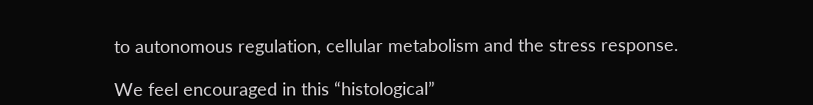to autonomous regulation, cellular metabolism and the stress response.

We feel encouraged in this “histological”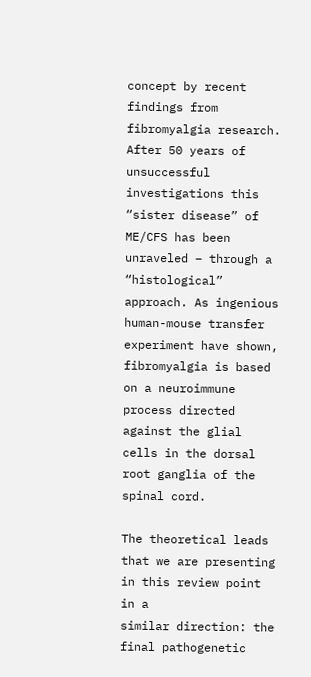concept by recent findings from fibromyalgia research. After 50 years of unsuccessful investigations this “sister disease” of ME/CFS has been unraveled – through a “histological” approach. As ingenious human-mouse transfer experiment have shown, fibromyalgia is based on a neuroimmune process directed against the glial cells in the dorsal root ganglia of the spinal cord.

The theoretical leads that we are presenting in this review point in a
similar direction: the final pathogenetic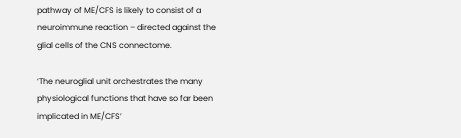pathway of ME/CFS is likely to consist of a neuroimmune reaction – directed against the glial cells of the CNS connectome.

‘The neuroglial unit orchestrates the many physiological functions that have so far been implicated in ME/CFS’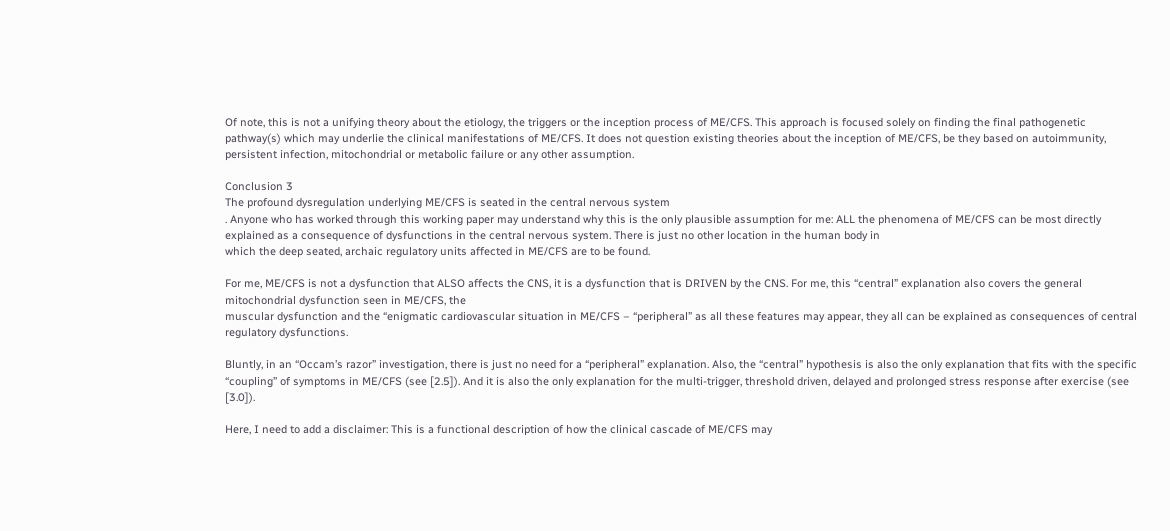Of note, this is not a unifying theory about the etiology, the triggers or the inception process of ME/CFS. This approach is focused solely on finding the final pathogenetic pathway(s) which may underlie the clinical manifestations of ME/CFS. It does not question existing theories about the inception of ME/CFS, be they based on autoimmunity, persistent infection, mitochondrial or metabolic failure or any other assumption.

Conclusion 3
The profound dysregulation underlying ME/CFS is seated in the central nervous system
. Anyone who has worked through this working paper may understand why this is the only plausible assumption for me: ALL the phenomena of ME/CFS can be most directly explained as a consequence of dysfunctions in the central nervous system. There is just no other location in the human body in
which the deep seated, archaic regulatory units affected in ME/CFS are to be found.

For me, ME/CFS is not a dysfunction that ALSO affects the CNS, it is a dysfunction that is DRIVEN by the CNS. For me, this “central” explanation also covers the general mitochondrial dysfunction seen in ME/CFS, the
muscular dysfunction and the “enigmatic cardiovascular situation in ME/CFS – “peripheral” as all these features may appear, they all can be explained as consequences of central regulatory dysfunctions.

Bluntly, in an “Occam’s razor” investigation, there is just no need for a “peripheral” explanation. Also, the “central” hypothesis is also the only explanation that fits with the specific “coupling” of symptoms in ME/CFS (see [2.5]). And it is also the only explanation for the multi-trigger, threshold driven, delayed and prolonged stress response after exercise (see [3.0]).

Here, I need to add a disclaimer: This is a functional description of how the clinical cascade of ME/CFS may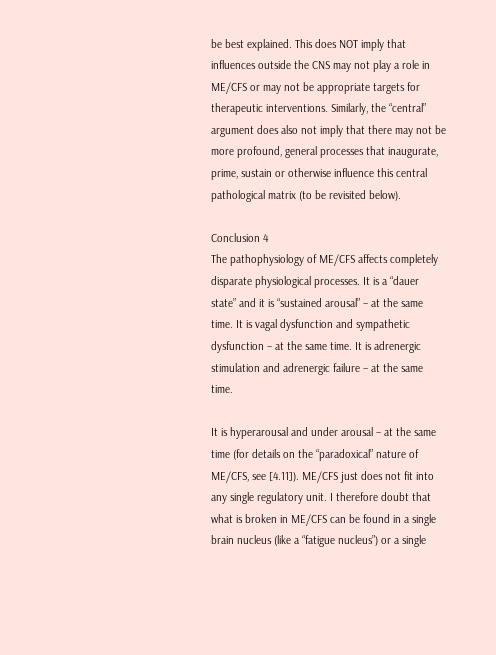be best explained. This does NOT imply that influences outside the CNS may not play a role in ME/CFS or may not be appropriate targets for therapeutic interventions. Similarly, the “central”
argument does also not imply that there may not be more profound, general processes that inaugurate, prime, sustain or otherwise influence this central pathological matrix (to be revisited below).

Conclusion 4
The pathophysiology of ME/CFS affects completely disparate physiological processes. It is a “dauer state” and it is “sustained arousal” – at the same time. It is vagal dysfunction and sympathetic dysfunction – at the same time. It is adrenergic stimulation and adrenergic failure – at the same time.

It is hyperarousal and under arousal – at the same time (for details on the “paradoxical” nature of ME/CFS, see [4.11]). ME/CFS just does not fit into any single regulatory unit. I therefore doubt that what is broken in ME/CFS can be found in a single brain nucleus (like a “fatigue nucleus”) or a single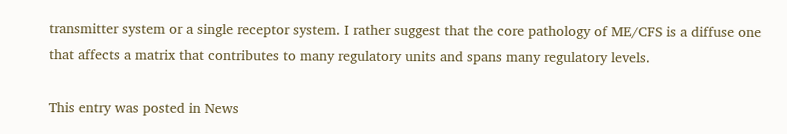transmitter system or a single receptor system. I rather suggest that the core pathology of ME/CFS is a diffuse one that affects a matrix that contributes to many regulatory units and spans many regulatory levels.

This entry was posted in News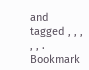and tagged , , , , , . Bookmark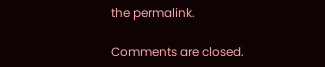the permalink.

Comments are closed.